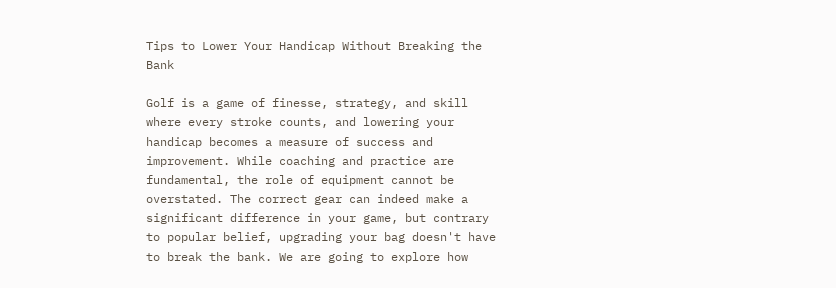Tips to Lower Your Handicap Without Breaking the Bank

Golf is a game of finesse, strategy, and skill where every stroke counts, and lowering your handicap becomes a measure of success and improvement. While coaching and practice are fundamental, the role of equipment cannot be overstated. The correct gear can indeed make a significant difference in your game, but contrary to popular belief, upgrading your bag doesn't have to break the bank. We are going to explore how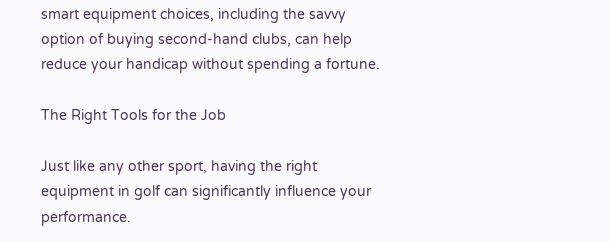smart equipment choices, including the savvy option of buying second-hand clubs, can help reduce your handicap without spending a fortune.

The Right Tools for the Job

Just like any other sport, having the right equipment in golf can significantly influence your performance.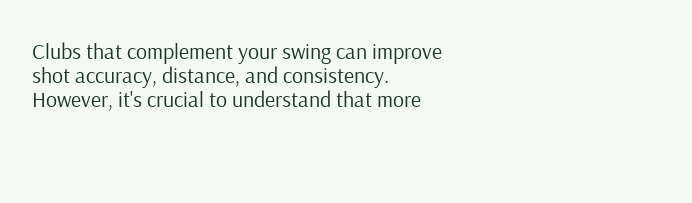Clubs that complement your swing can improve shot accuracy, distance, and consistency. However, it's crucial to understand that more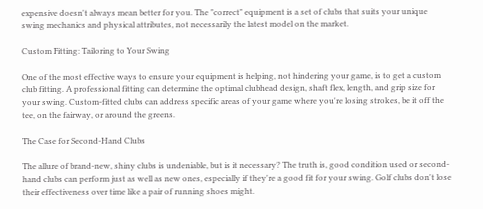expensive doesn't always mean better for you. The "correct" equipment is a set of clubs that suits your unique swing mechanics and physical attributes, not necessarily the latest model on the market.

Custom Fitting: Tailoring to Your Swing

One of the most effective ways to ensure your equipment is helping, not hindering your game, is to get a custom club fitting. A professional fitting can determine the optimal clubhead design, shaft flex, length, and grip size for your swing. Custom-fitted clubs can address specific areas of your game where you're losing strokes, be it off the tee, on the fairway, or around the greens.

The Case for Second-Hand Clubs

The allure of brand-new, shiny clubs is undeniable, but is it necessary? The truth is, good condition used or second-hand clubs can perform just as well as new ones, especially if they're a good fit for your swing. Golf clubs don't lose their effectiveness over time like a pair of running shoes might.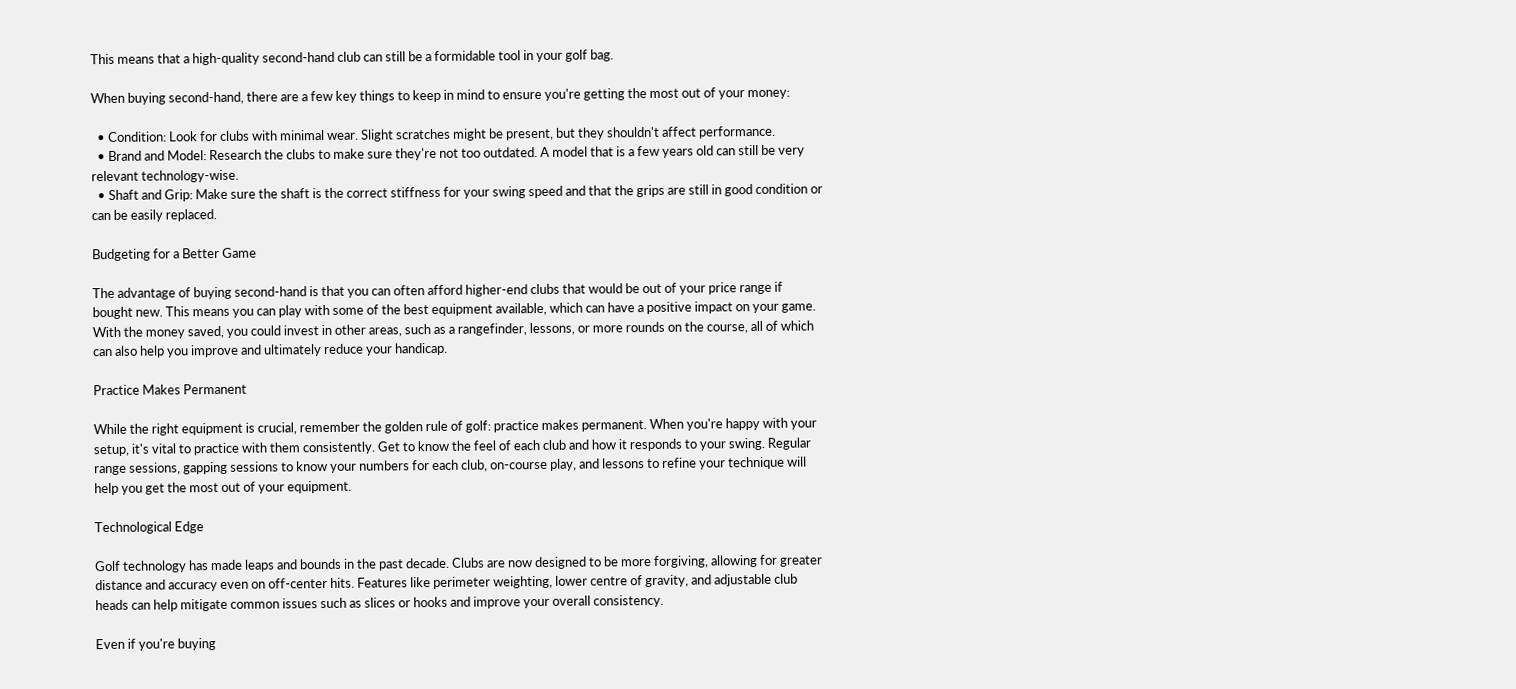This means that a high-quality second-hand club can still be a formidable tool in your golf bag.

When buying second-hand, there are a few key things to keep in mind to ensure you're getting the most out of your money:

  • Condition: Look for clubs with minimal wear. Slight scratches might be present, but they shouldn't affect performance.
  • Brand and Model: Research the clubs to make sure they're not too outdated. A model that is a few years old can still be very relevant technology-wise.
  • Shaft and Grip: Make sure the shaft is the correct stiffness for your swing speed and that the grips are still in good condition or can be easily replaced.

Budgeting for a Better Game

The advantage of buying second-hand is that you can often afford higher-end clubs that would be out of your price range if bought new. This means you can play with some of the best equipment available, which can have a positive impact on your game. With the money saved, you could invest in other areas, such as a rangefinder, lessons, or more rounds on the course, all of which can also help you improve and ultimately reduce your handicap.

Practice Makes Permanent

While the right equipment is crucial, remember the golden rule of golf: practice makes permanent. When you're happy with your setup, it's vital to practice with them consistently. Get to know the feel of each club and how it responds to your swing. Regular range sessions, gapping sessions to know your numbers for each club, on-course play, and lessons to refine your technique will help you get the most out of your equipment.

Technological Edge

Golf technology has made leaps and bounds in the past decade. Clubs are now designed to be more forgiving, allowing for greater distance and accuracy even on off-center hits. Features like perimeter weighting, lower centre of gravity, and adjustable club heads can help mitigate common issues such as slices or hooks and improve your overall consistency.

Even if you're buying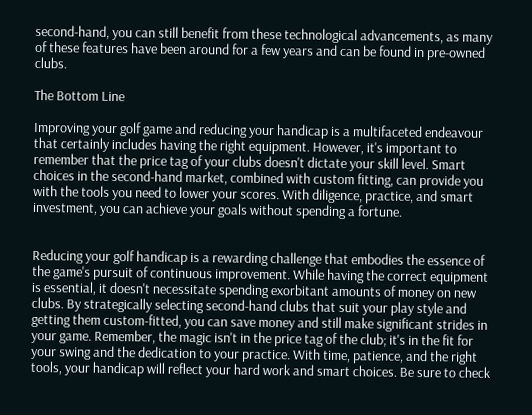second-hand, you can still benefit from these technological advancements, as many of these features have been around for a few years and can be found in pre-owned clubs.

The Bottom Line

Improving your golf game and reducing your handicap is a multifaceted endeavour that certainly includes having the right equipment. However, it's important to remember that the price tag of your clubs doesn't dictate your skill level. Smart choices in the second-hand market, combined with custom fitting, can provide you with the tools you need to lower your scores. With diligence, practice, and smart investment, you can achieve your goals without spending a fortune.


Reducing your golf handicap is a rewarding challenge that embodies the essence of the game's pursuit of continuous improvement. While having the correct equipment is essential, it doesn't necessitate spending exorbitant amounts of money on new clubs. By strategically selecting second-hand clubs that suit your play style and getting them custom-fitted, you can save money and still make significant strides in your game. Remember, the magic isn't in the price tag of the club; it's in the fit for your swing and the dedication to your practice. With time, patience, and the right tools, your handicap will reflect your hard work and smart choices. Be sure to check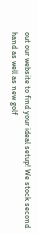out our website to find your ideal setup! We stock second hand as well as new golf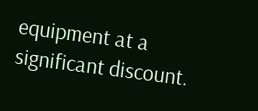equipment at a significant discount.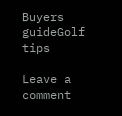Buyers guideGolf tips

Leave a comment